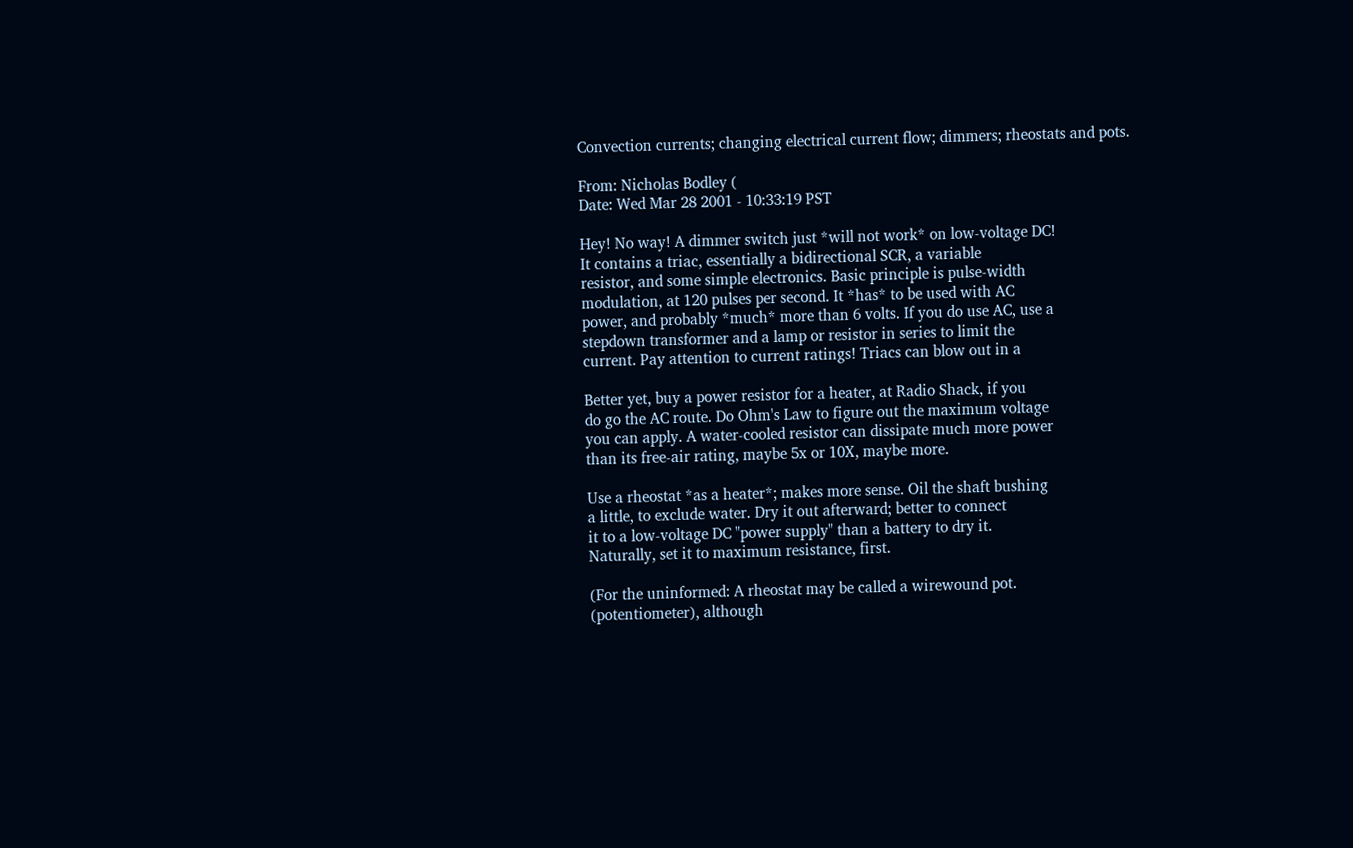Convection currents; changing electrical current flow; dimmers; rheostats and pots.

From: Nicholas Bodley (
Date: Wed Mar 28 2001 - 10:33:19 PST

Hey! No way! A dimmer switch just *will not work* on low-voltage DC!
It contains a triac, essentially a bidirectional SCR, a variable
resistor, and some simple electronics. Basic principle is pulse-width
modulation, at 120 pulses per second. It *has* to be used with AC
power, and probably *much* more than 6 volts. If you do use AC, use a
stepdown transformer and a lamp or resistor in series to limit the
current. Pay attention to current ratings! Triacs can blow out in a

Better yet, buy a power resistor for a heater, at Radio Shack, if you
do go the AC route. Do Ohm's Law to figure out the maximum voltage
you can apply. A water-cooled resistor can dissipate much more power
than its free-air rating, maybe 5x or 10X, maybe more.

Use a rheostat *as a heater*; makes more sense. Oil the shaft bushing
a little, to exclude water. Dry it out afterward; better to connect
it to a low-voltage DC "power supply" than a battery to dry it.
Naturally, set it to maximum resistance, first.

(For the uninformed: A rheostat may be called a wirewound pot.
(potentiometer), although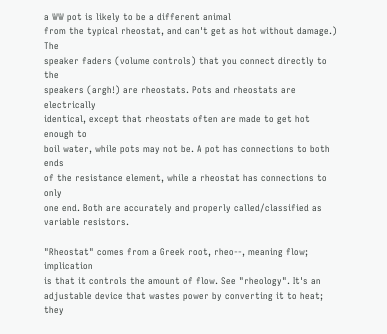a WW pot is likely to be a different animal
from the typical rheostat, and can't get as hot without damage.) The
speaker faders (volume controls) that you connect directly to the
speakers (argh!) are rheostats. Pots and rheostats are electrically
identical, except that rheostats often are made to get hot enough to
boil water, while pots may not be. A pot has connections to both ends
of the resistance element, while a rheostat has connections to only
one end. Both are accurately and properly called/classified as
variable resistors.

"Rheostat" comes from a Greek root, rheo--, meaning flow; implication
is that it controls the amount of flow. See "rheology". It's an
adjustable device that wastes power by converting it to heat; they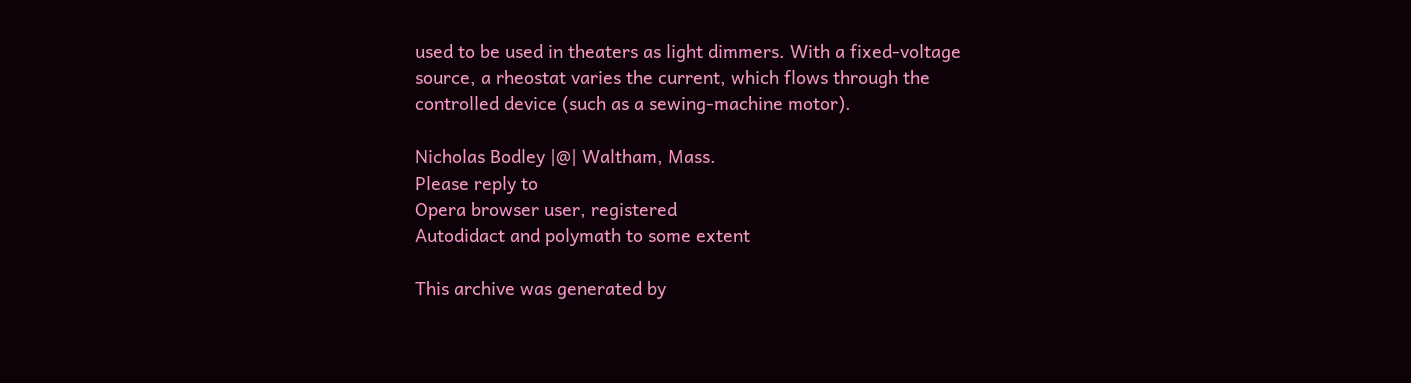used to be used in theaters as light dimmers. With a fixed-voltage
source, a rheostat varies the current, which flows through the
controlled device (such as a sewing-machine motor).

Nicholas Bodley |@| Waltham, Mass.
Please reply to
Opera browser user, registered
Autodidact and polymath to some extent

This archive was generated by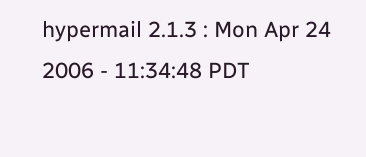hypermail 2.1.3 : Mon Apr 24 2006 - 11:34:48 PDT